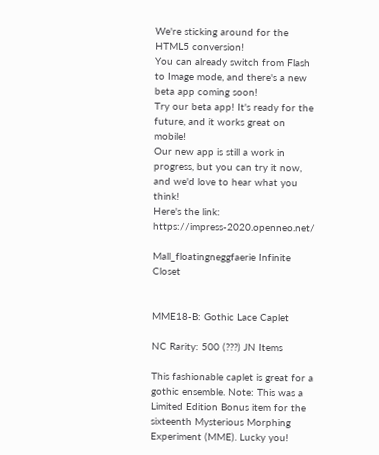We're sticking around for the HTML5 conversion!
You can already switch from Flash to Image mode, and there's a new beta app coming soon!
Try our beta app! It's ready for the future, and it works great on mobile!
Our new app is still a work in progress, but you can try it now, and we'd love to hear what you think!
Here's the link: https://impress-2020.openneo.net/

Mall_floatingneggfaerie Infinite Closet


MME18-B: Gothic Lace Caplet

NC Rarity: 500 (???) JN Items

This fashionable caplet is great for a gothic ensemble. Note: This was a Limited Edition Bonus item for the sixteenth Mysterious Morphing Experiment (MME). Lucky you!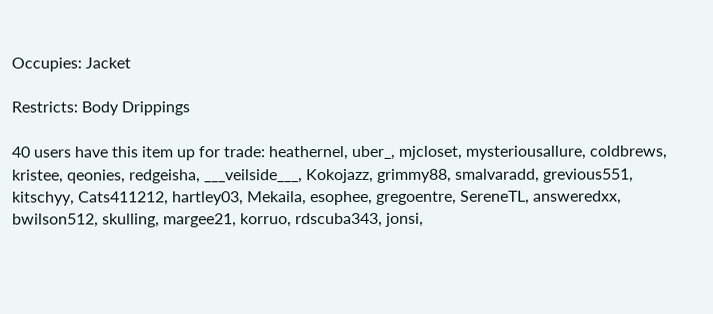Occupies: Jacket

Restricts: Body Drippings

40 users have this item up for trade: heathernel, uber_, mjcloset, mysteriousallure, coldbrews, kristee, qeonies, redgeisha, ___veilside___, Kokojazz, grimmy88, smalvaradd, grevious551, kitschyy, Cats411212, hartley03, Mekaila, esophee, gregoentre, SereneTL, answeredxx, bwilson512, skulling, margee21, korruo, rdscuba343, jonsi,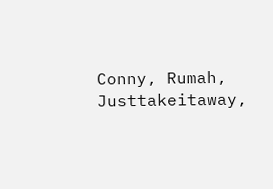Conny, Rumah, Justtakeitaway,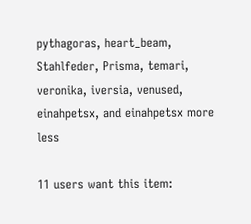pythagoras, heart_beam, Stahlfeder, Prisma, temari, veronika, iversia, venused, einahpetsx, and einahpetsx more less

11 users want this item: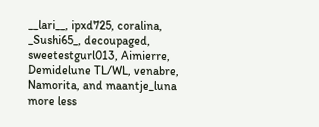__lari__, ipxd725, coralina, _Sushi65_, decoupaged, sweetestgurl013, Aimierre, Demidelune TL/WL, venabre, Namorita, and maantje_luna more less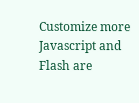Customize more
Javascript and Flash are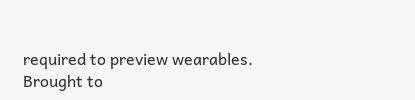required to preview wearables.
Brought to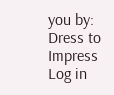you by:
Dress to Impress
Log in